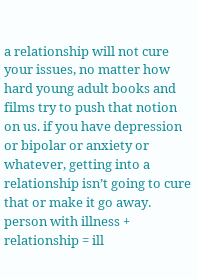a relationship will not cure your issues, no matter how hard young adult books and films try to push that notion on us. if you have depression or bipolar or anxiety or whatever, getting into a relationship isn’t going to cure that or make it go away. person with illness + relationship = ill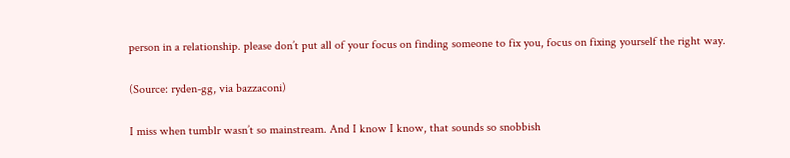person in a relationship. please don’t put all of your focus on finding someone to fix you, focus on fixing yourself the right way.

(Source: ryden-gg, via bazzaconi)

I miss when tumblr wasn’t so mainstream. And I know I know, that sounds so snobbish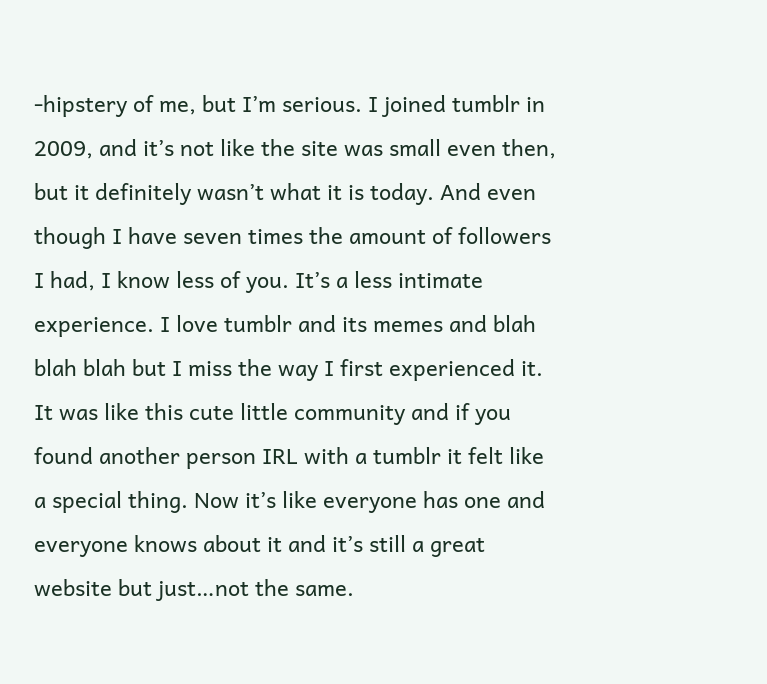-hipstery of me, but I’m serious. I joined tumblr in 2009, and it’s not like the site was small even then, but it definitely wasn’t what it is today. And even though I have seven times the amount of followers I had, I know less of you. It’s a less intimate experience. I love tumblr and its memes and blah blah blah but I miss the way I first experienced it. It was like this cute little community and if you found another person IRL with a tumblr it felt like a special thing. Now it’s like everyone has one and everyone knows about it and it’s still a great website but just…not the same.